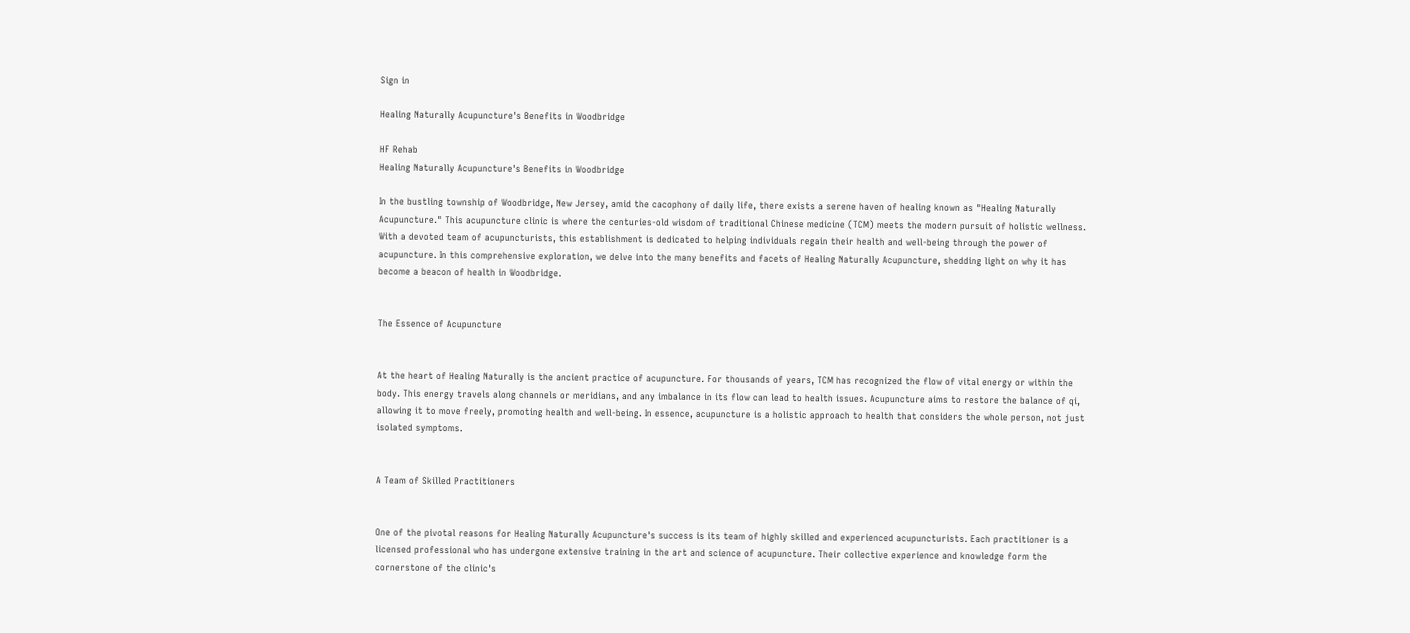Sign in

Healing Naturally Acupuncture's Benefits in Woodbridge

HF Rehab
Healing Naturally Acupuncture's Benefits in Woodbridge

In the bustling township of Woodbridge, New Jersey, amid the cacophony of daily life, there exists a serene haven of healing known as "Healing Naturally Acupuncture." This acupuncture clinic is where the centuries-old wisdom of traditional Chinese medicine (TCM) meets the modern pursuit of holistic wellness. With a devoted team of acupuncturists, this establishment is dedicated to helping individuals regain their health and well-being through the power of acupuncture. In this comprehensive exploration, we delve into the many benefits and facets of Healing Naturally Acupuncture, shedding light on why it has become a beacon of health in Woodbridge.


The Essence of Acupuncture


At the heart of Healing Naturally is the ancient practice of acupuncture. For thousands of years, TCM has recognized the flow of vital energy or within the body. This energy travels along channels or meridians, and any imbalance in its flow can lead to health issues. Acupuncture aims to restore the balance of qi, allowing it to move freely, promoting health and well-being. In essence, acupuncture is a holistic approach to health that considers the whole person, not just isolated symptoms.


A Team of Skilled Practitioners


One of the pivotal reasons for Healing Naturally Acupuncture's success is its team of highly skilled and experienced acupuncturists. Each practitioner is a licensed professional who has undergone extensive training in the art and science of acupuncture. Their collective experience and knowledge form the cornerstone of the clinic's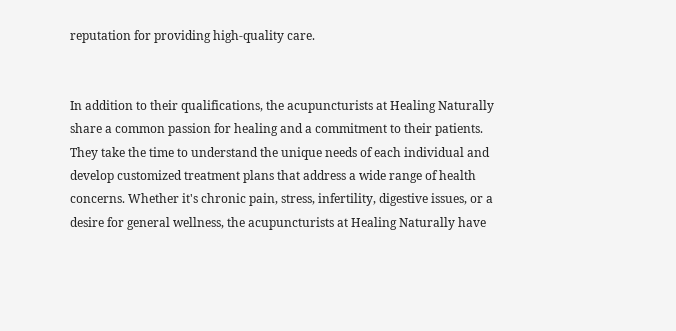reputation for providing high-quality care.


In addition to their qualifications, the acupuncturists at Healing Naturally share a common passion for healing and a commitment to their patients. They take the time to understand the unique needs of each individual and develop customized treatment plans that address a wide range of health concerns. Whether it's chronic pain, stress, infertility, digestive issues, or a desire for general wellness, the acupuncturists at Healing Naturally have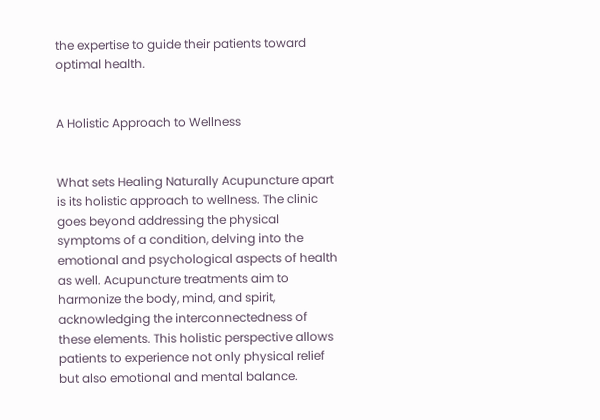the expertise to guide their patients toward optimal health.


A Holistic Approach to Wellness


What sets Healing Naturally Acupuncture apart is its holistic approach to wellness. The clinic goes beyond addressing the physical symptoms of a condition, delving into the emotional and psychological aspects of health as well. Acupuncture treatments aim to harmonize the body, mind, and spirit, acknowledging the interconnectedness of these elements. This holistic perspective allows patients to experience not only physical relief but also emotional and mental balance.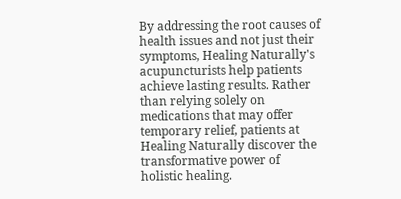By addressing the root causes of health issues and not just their symptoms, Healing Naturally's acupuncturists help patients achieve lasting results. Rather than relying solely on medications that may offer temporary relief, patients at Healing Naturally discover the transformative power of holistic healing.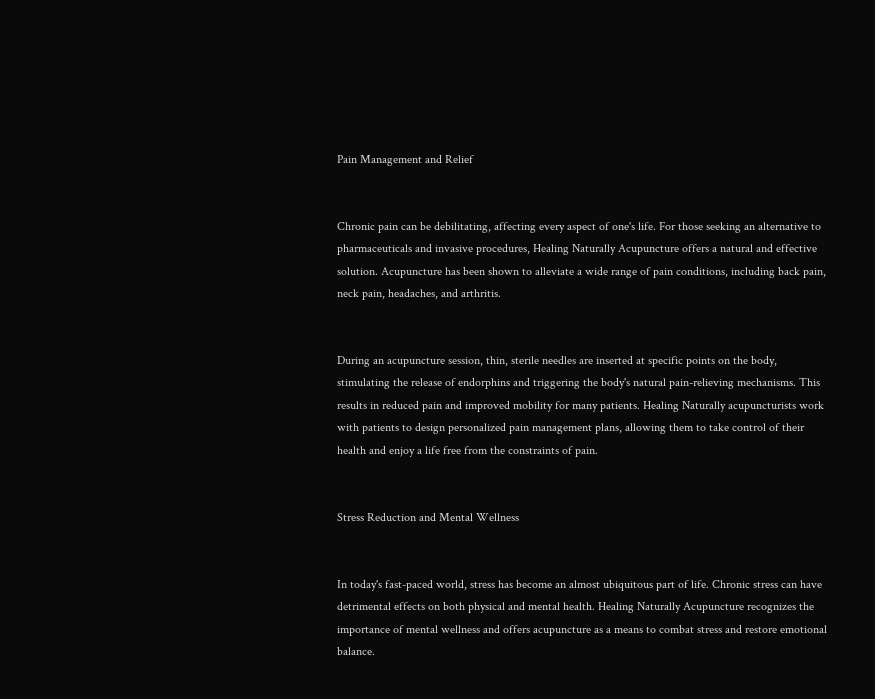Pain Management and Relief


Chronic pain can be debilitating, affecting every aspect of one's life. For those seeking an alternative to pharmaceuticals and invasive procedures, Healing Naturally Acupuncture offers a natural and effective solution. Acupuncture has been shown to alleviate a wide range of pain conditions, including back pain, neck pain, headaches, and arthritis.


During an acupuncture session, thin, sterile needles are inserted at specific points on the body, stimulating the release of endorphins and triggering the body's natural pain-relieving mechanisms. This results in reduced pain and improved mobility for many patients. Healing Naturally acupuncturists work with patients to design personalized pain management plans, allowing them to take control of their health and enjoy a life free from the constraints of pain.


Stress Reduction and Mental Wellness


In today's fast-paced world, stress has become an almost ubiquitous part of life. Chronic stress can have detrimental effects on both physical and mental health. Healing Naturally Acupuncture recognizes the importance of mental wellness and offers acupuncture as a means to combat stress and restore emotional balance.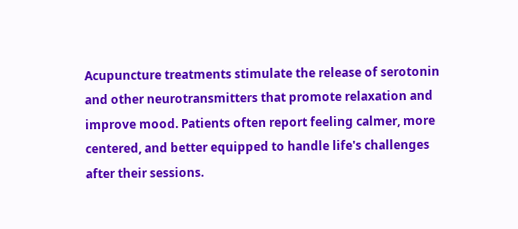Acupuncture treatments stimulate the release of serotonin and other neurotransmitters that promote relaxation and improve mood. Patients often report feeling calmer, more centered, and better equipped to handle life's challenges after their sessions.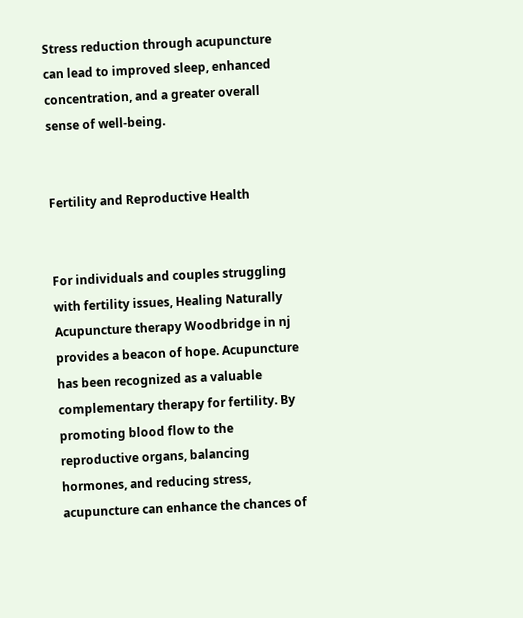Stress reduction through acupuncture can lead to improved sleep, enhanced concentration, and a greater overall sense of well-being.


Fertility and Reproductive Health


For individuals and couples struggling with fertility issues, Healing Naturally Acupuncture therapy Woodbridge in nj provides a beacon of hope. Acupuncture has been recognized as a valuable complementary therapy for fertility. By promoting blood flow to the reproductive organs, balancing hormones, and reducing stress, acupuncture can enhance the chances of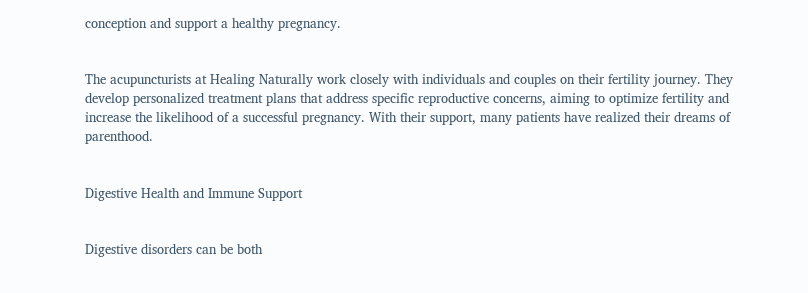conception and support a healthy pregnancy.


The acupuncturists at Healing Naturally work closely with individuals and couples on their fertility journey. They develop personalized treatment plans that address specific reproductive concerns, aiming to optimize fertility and increase the likelihood of a successful pregnancy. With their support, many patients have realized their dreams of parenthood.


Digestive Health and Immune Support


Digestive disorders can be both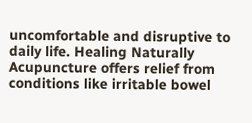uncomfortable and disruptive to daily life. Healing Naturally Acupuncture offers relief from conditions like irritable bowel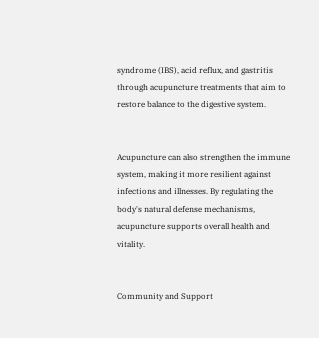syndrome (IBS), acid reflux, and gastritis through acupuncture treatments that aim to restore balance to the digestive system.


Acupuncture can also strengthen the immune system, making it more resilient against infections and illnesses. By regulating the body's natural defense mechanisms, acupuncture supports overall health and vitality.


Community and Support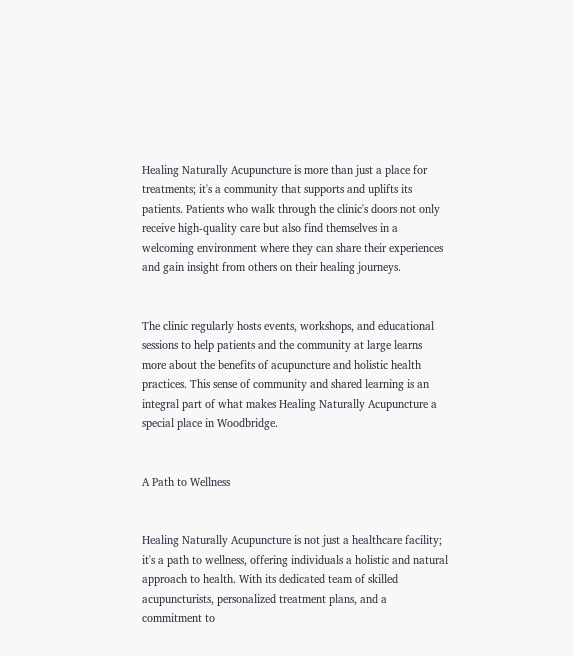Healing Naturally Acupuncture is more than just a place for treatments; it's a community that supports and uplifts its patients. Patients who walk through the clinic's doors not only receive high-quality care but also find themselves in a welcoming environment where they can share their experiences and gain insight from others on their healing journeys.


The clinic regularly hosts events, workshops, and educational sessions to help patients and the community at large learns more about the benefits of acupuncture and holistic health practices. This sense of community and shared learning is an integral part of what makes Healing Naturally Acupuncture a special place in Woodbridge.


A Path to Wellness


Healing Naturally Acupuncture is not just a healthcare facility; it's a path to wellness, offering individuals a holistic and natural approach to health. With its dedicated team of skilled acupuncturists, personalized treatment plans, and a commitment to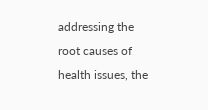addressing the root causes of health issues, the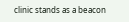clinic stands as a beacon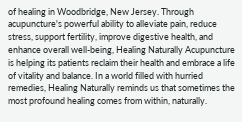of healing in Woodbridge, New Jersey. Through acupuncture's powerful ability to alleviate pain, reduce stress, support fertility, improve digestive health, and enhance overall well-being, Healing Naturally Acupuncture is helping its patients reclaim their health and embrace a life of vitality and balance. In a world filled with hurried remedies, Healing Naturally reminds us that sometimes the most profound healing comes from within, naturally.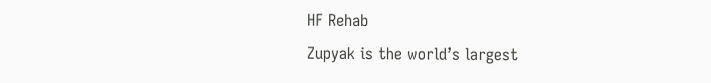HF Rehab
Zupyak is the world’s largest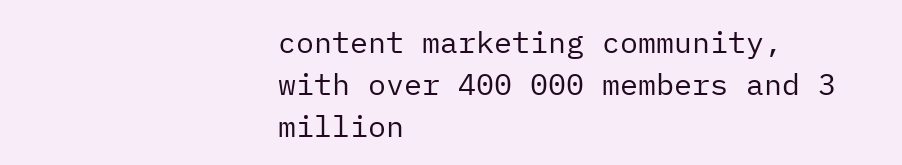content marketing community, with over 400 000 members and 3 million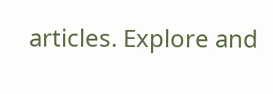articles. Explore and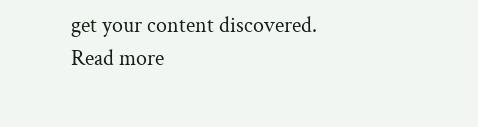get your content discovered.
Read more